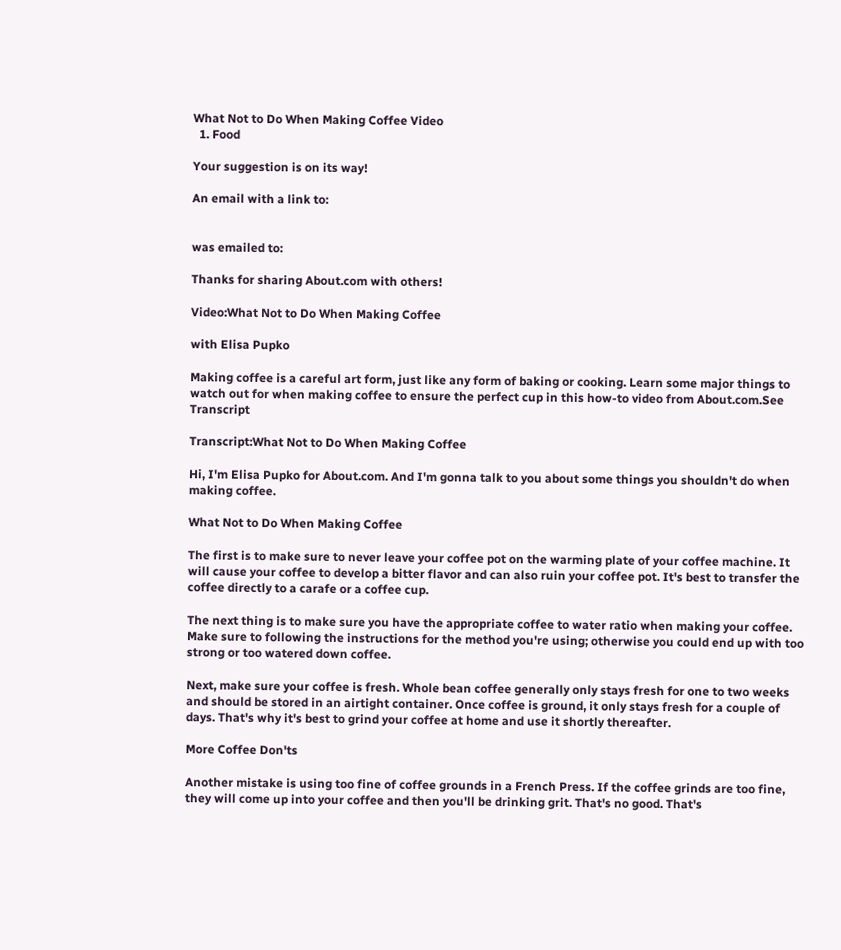What Not to Do When Making Coffee Video
  1. Food

Your suggestion is on its way!

An email with a link to:


was emailed to:

Thanks for sharing About.com with others!

Video:What Not to Do When Making Coffee

with Elisa Pupko

Making coffee is a careful art form, just like any form of baking or cooking. Learn some major things to watch out for when making coffee to ensure the perfect cup in this how-to video from About.com.See Transcript

Transcript:What Not to Do When Making Coffee

Hi, I'm Elisa Pupko for About.com. And I'm gonna talk to you about some things you shouldn't do when making coffee.

What Not to Do When Making Coffee

The first is to make sure to never leave your coffee pot on the warming plate of your coffee machine. It will cause your coffee to develop a bitter flavor and can also ruin your coffee pot. It's best to transfer the coffee directly to a carafe or a coffee cup.

The next thing is to make sure you have the appropriate coffee to water ratio when making your coffee. Make sure to following the instructions for the method you're using; otherwise you could end up with too strong or too watered down coffee.

Next, make sure your coffee is fresh. Whole bean coffee generally only stays fresh for one to two weeks and should be stored in an airtight container. Once coffee is ground, it only stays fresh for a couple of days. That's why it's best to grind your coffee at home and use it shortly thereafter.

More Coffee Don'ts

Another mistake is using too fine of coffee grounds in a French Press. If the coffee grinds are too fine, they will come up into your coffee and then you'll be drinking grit. That's no good. That's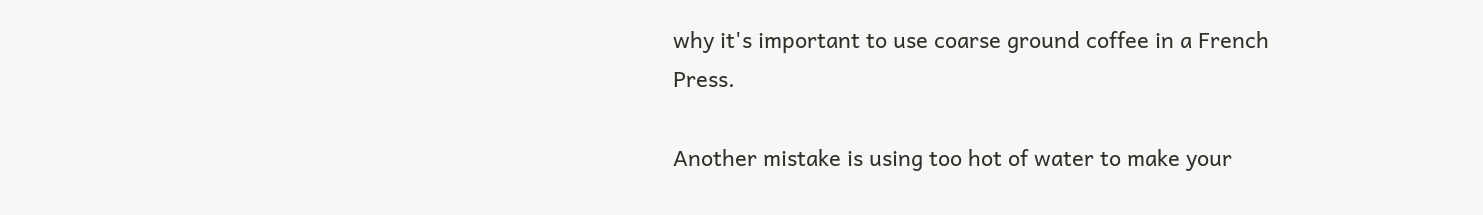why it's important to use coarse ground coffee in a French Press.

Another mistake is using too hot of water to make your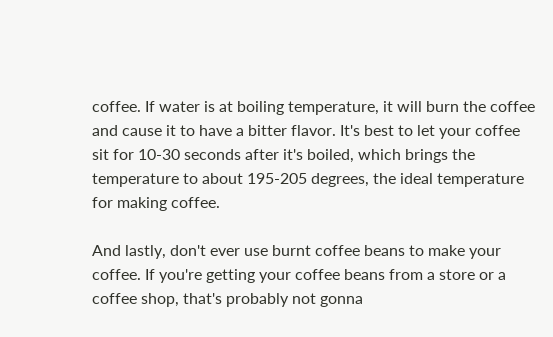coffee. If water is at boiling temperature, it will burn the coffee and cause it to have a bitter flavor. It's best to let your coffee sit for 10-30 seconds after it's boiled, which brings the temperature to about 195-205 degrees, the ideal temperature for making coffee.

And lastly, don't ever use burnt coffee beans to make your coffee. If you're getting your coffee beans from a store or a coffee shop, that's probably not gonna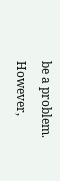be a problem. However,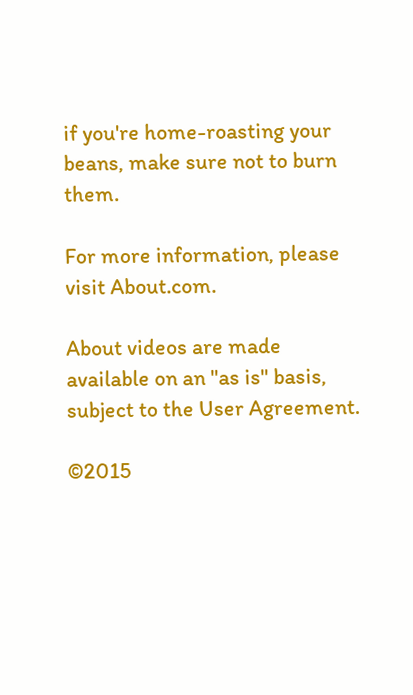if you're home-roasting your beans, make sure not to burn them.

For more information, please visit About.com.

About videos are made available on an "as is" basis, subject to the User Agreement.

©2015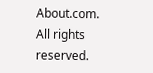About.com. All rights reserved.